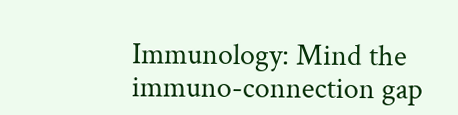Immunology: Mind the immuno-connection gap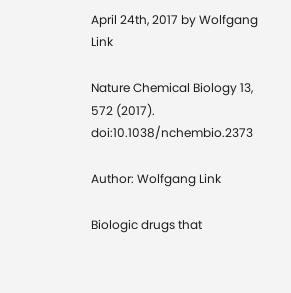April 24th, 2017 by Wolfgang Link

Nature Chemical Biology 13, 572 (2017). doi:10.1038/nchembio.2373

Author: Wolfgang Link

Biologic drugs that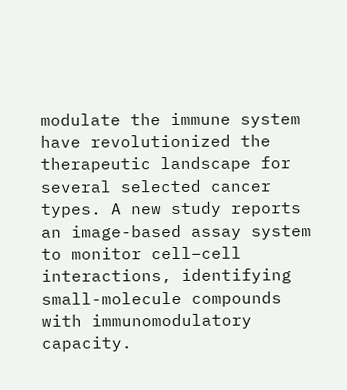modulate the immune system have revolutionized the therapeutic landscape for several selected cancer types. A new study reports an image-based assay system to monitor cell–cell interactions, identifying small-molecule compounds with immunomodulatory capacity.